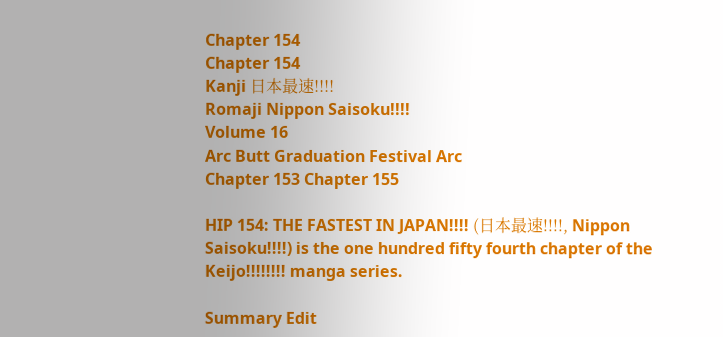Chapter 154
Chapter 154
Kanji 日本最速!!!!
Romaji Nippon Saisoku!!!!
Volume 16
Arc Butt Graduation Festival Arc
Chapter 153 Chapter 155

HIP 154: THE FASTEST IN JAPAN!!!! (日本最速!!!!, Nippon Saisoku!!!!) is the one hundred fifty fourth chapter of the Keijo!!!!!!!! manga series.

Summary Edit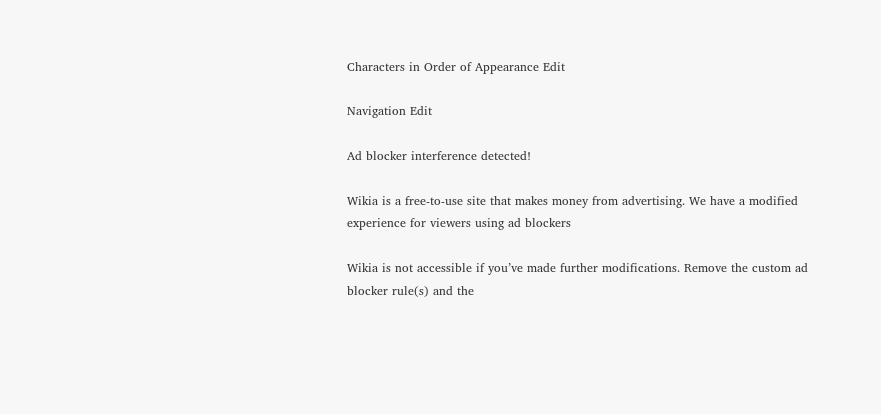Characters in Order of Appearance Edit

Navigation Edit

Ad blocker interference detected!

Wikia is a free-to-use site that makes money from advertising. We have a modified experience for viewers using ad blockers

Wikia is not accessible if you’ve made further modifications. Remove the custom ad blocker rule(s) and the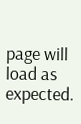page will load as expected.